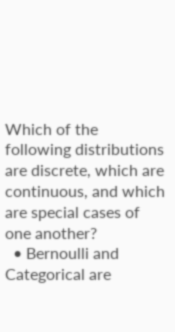Which of the following distributions are discrete, which are continuous, and which are special cases of one another?
  • Bernoulli and Categorical are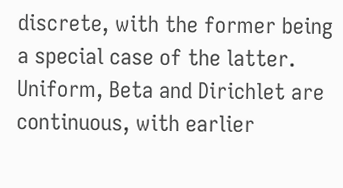discrete, with the former being a special case of the latter. Uniform, Beta and Dirichlet are continuous, with earlier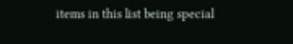items in this list being special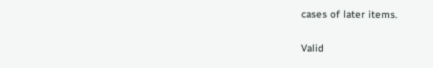cases of later items.

Valid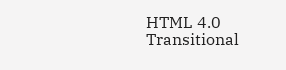HTML 4.0 Transitional